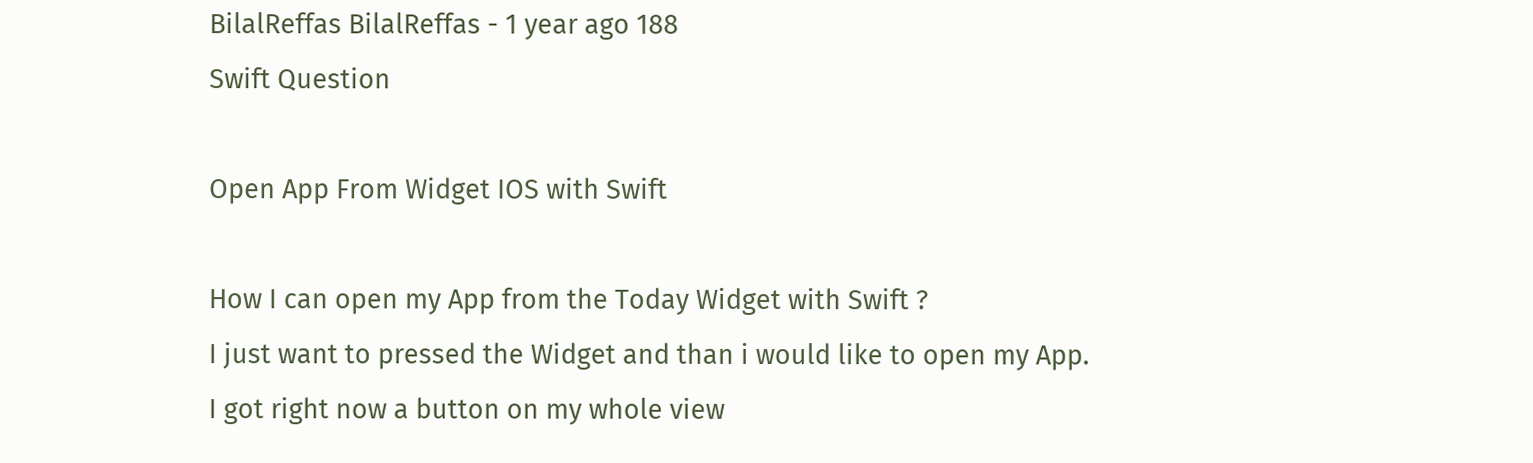BilalReffas BilalReffas - 1 year ago 188
Swift Question

Open App From Widget IOS with Swift

How I can open my App from the Today Widget with Swift ?
I just want to pressed the Widget and than i would like to open my App.
I got right now a button on my whole view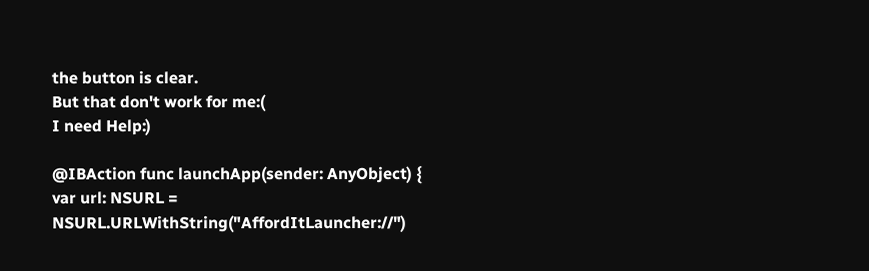the button is clear.
But that don't work for me:(
I need Help:)

@IBAction func launchApp(sender: AnyObject) {
var url: NSURL = NSURL.URLWithString("AffordItLauncher://")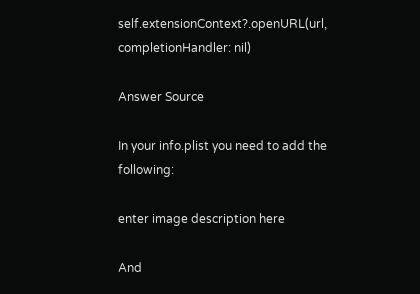self.extensionContext?.openURL(url, completionHandler: nil)

Answer Source

In your info.plist you need to add the following:

enter image description here

And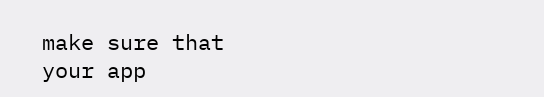make sure that your app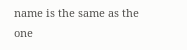name is the same as the one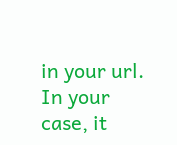in your url. In your case, it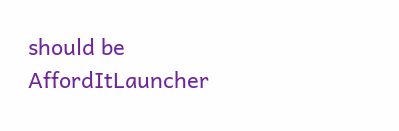should be AffordItLauncher